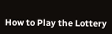How to Play the Lottery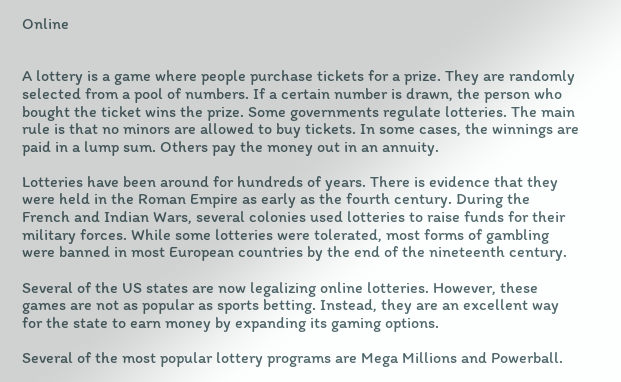Online


A lottery is a game where people purchase tickets for a prize. They are randomly selected from a pool of numbers. If a certain number is drawn, the person who bought the ticket wins the prize. Some governments regulate lotteries. The main rule is that no minors are allowed to buy tickets. In some cases, the winnings are paid in a lump sum. Others pay the money out in an annuity.

Lotteries have been around for hundreds of years. There is evidence that they were held in the Roman Empire as early as the fourth century. During the French and Indian Wars, several colonies used lotteries to raise funds for their military forces. While some lotteries were tolerated, most forms of gambling were banned in most European countries by the end of the nineteenth century.

Several of the US states are now legalizing online lotteries. However, these games are not as popular as sports betting. Instead, they are an excellent way for the state to earn money by expanding its gaming options.

Several of the most popular lottery programs are Mega Millions and Powerball.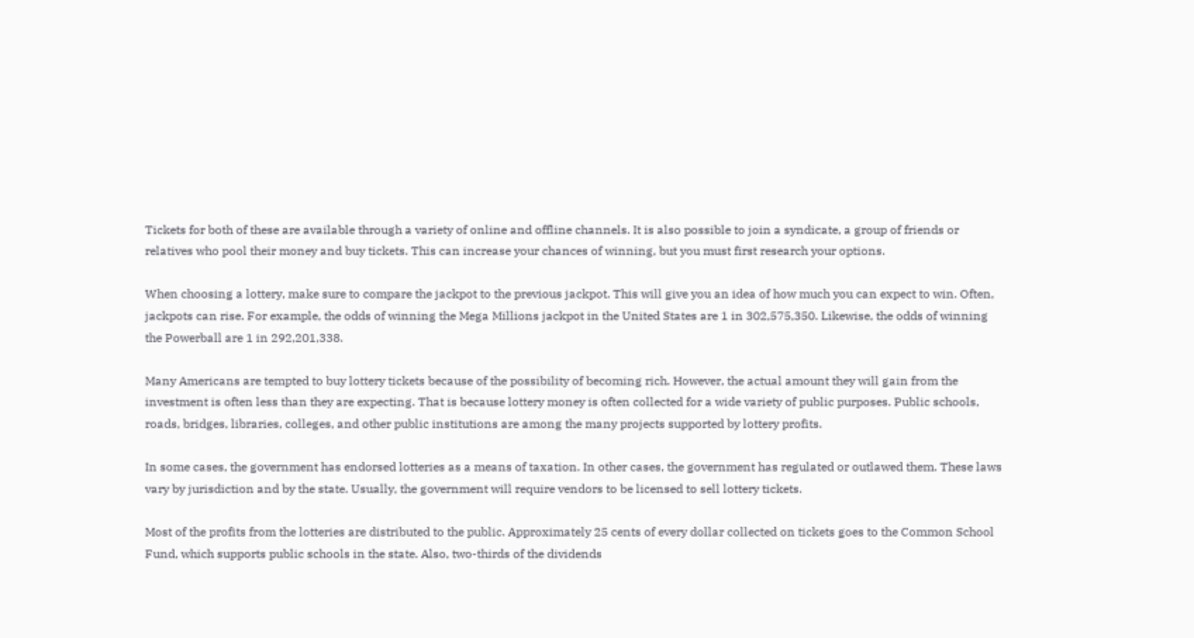Tickets for both of these are available through a variety of online and offline channels. It is also possible to join a syndicate, a group of friends or relatives who pool their money and buy tickets. This can increase your chances of winning, but you must first research your options.

When choosing a lottery, make sure to compare the jackpot to the previous jackpot. This will give you an idea of how much you can expect to win. Often, jackpots can rise. For example, the odds of winning the Mega Millions jackpot in the United States are 1 in 302,575,350. Likewise, the odds of winning the Powerball are 1 in 292,201,338.

Many Americans are tempted to buy lottery tickets because of the possibility of becoming rich. However, the actual amount they will gain from the investment is often less than they are expecting. That is because lottery money is often collected for a wide variety of public purposes. Public schools, roads, bridges, libraries, colleges, and other public institutions are among the many projects supported by lottery profits.

In some cases, the government has endorsed lotteries as a means of taxation. In other cases, the government has regulated or outlawed them. These laws vary by jurisdiction and by the state. Usually, the government will require vendors to be licensed to sell lottery tickets.

Most of the profits from the lotteries are distributed to the public. Approximately 25 cents of every dollar collected on tickets goes to the Common School Fund, which supports public schools in the state. Also, two-thirds of the dividends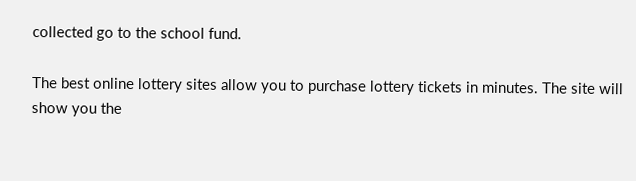collected go to the school fund.

The best online lottery sites allow you to purchase lottery tickets in minutes. The site will show you the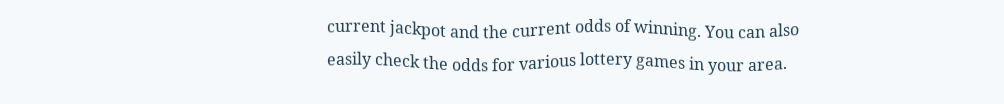current jackpot and the current odds of winning. You can also easily check the odds for various lottery games in your area.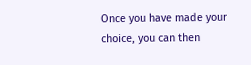Once you have made your choice, you can then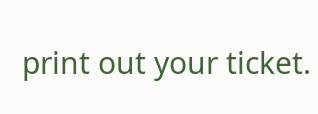print out your ticket.